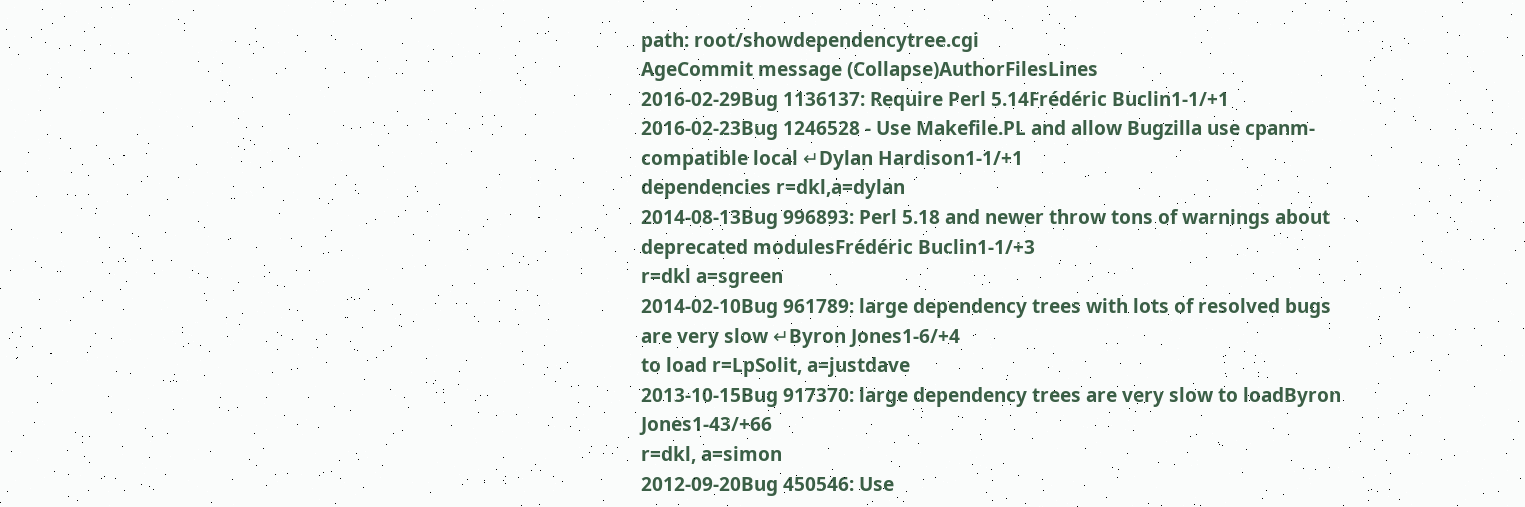path: root/showdependencytree.cgi
AgeCommit message (Collapse)AuthorFilesLines
2016-02-29Bug 1136137: Require Perl 5.14Frédéric Buclin1-1/+1
2016-02-23Bug 1246528 - Use Makefile.PL and allow Bugzilla use cpanm-compatible local ↵Dylan Hardison1-1/+1
dependencies r=dkl,a=dylan
2014-08-13Bug 996893: Perl 5.18 and newer throw tons of warnings about deprecated modulesFrédéric Buclin1-1/+3
r=dkl a=sgreen
2014-02-10Bug 961789: large dependency trees with lots of resolved bugs are very slow ↵Byron Jones1-6/+4
to load r=LpSolit, a=justdave
2013-10-15Bug 917370: large dependency trees are very slow to loadByron Jones1-43/+66
r=dkl, a=simon
2012-09-20Bug 450546: Use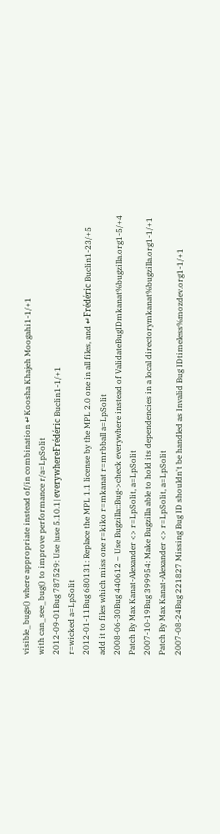visible_bugs() where appropriate instead of/in combination ↵Koosha Khajeh Moogahi1-1/+1
with can_see_bug() to improve performance r/a=LpSolit
2012-09-01Bug 787529: Use |use 5.10.1| everywhereFrédéric Buclin1-1/+1
r=wicked a=LpSolit
2012-01-11Bug 680131: Replace the MPL 1.1 license by the MPL 2.0 one in all files, and ↵Frédéric Buclin1-23/+5
add it to files which miss one r=kiko r=mkanat r=mrbball a=LpSolit
2008-06-30Bug 440612 – Use Bugzilla::Bug->check everywhere instead of ValidateBugIDmkanat%bugzilla.org1-5/+4
Patch By Max Kanat-Alexander <> r=LpSolit, a=LpSolit
2007-10-19Bug 399954: Make Bugzilla able to hold its dependencies in a local directorymkanat%bugzilla.org1-1/+1
Patch By Max Kanat-Alexander <> r=LpSolit, a=LpSolit
2007-08-24Bug 221827 Missing Bug ID shouldn't be handled as Invalid Bug IDtimeless%mozdev.org1-1/+1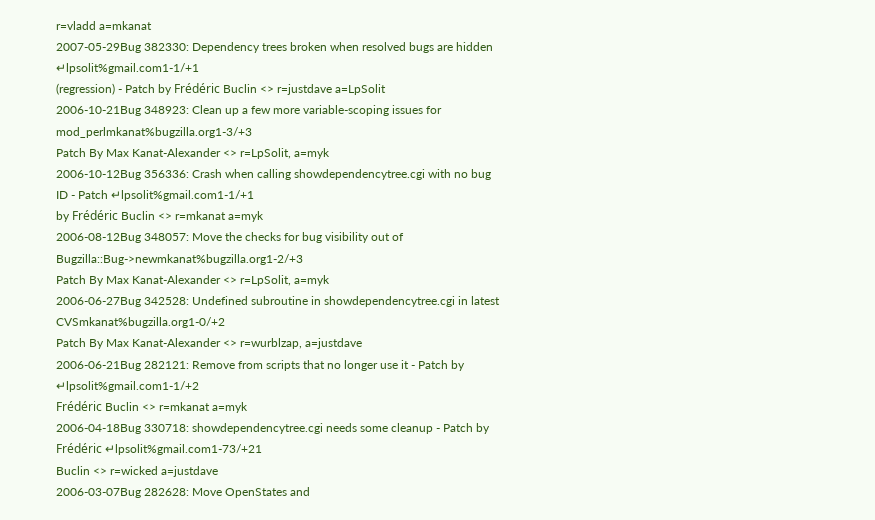r=vladd a=mkanat
2007-05-29Bug 382330: Dependency trees broken when resolved bugs are hidden ↵lpsolit%gmail.com1-1/+1
(regression) - Patch by Frédéric Buclin <> r=justdave a=LpSolit
2006-10-21Bug 348923: Clean up a few more variable-scoping issues for mod_perlmkanat%bugzilla.org1-3/+3
Patch By Max Kanat-Alexander <> r=LpSolit, a=myk
2006-10-12Bug 356336: Crash when calling showdependencytree.cgi with no bug ID - Patch ↵lpsolit%gmail.com1-1/+1
by Frédéric Buclin <> r=mkanat a=myk
2006-08-12Bug 348057: Move the checks for bug visibility out of Bugzilla::Bug->newmkanat%bugzilla.org1-2/+3
Patch By Max Kanat-Alexander <> r=LpSolit, a=myk
2006-06-27Bug 342528: Undefined subroutine in showdependencytree.cgi in latest CVSmkanat%bugzilla.org1-0/+2
Patch By Max Kanat-Alexander <> r=wurblzap, a=justdave
2006-06-21Bug 282121: Remove from scripts that no longer use it - Patch by ↵lpsolit%gmail.com1-1/+2
Frédéric Buclin <> r=mkanat a=myk
2006-04-18Bug 330718: showdependencytree.cgi needs some cleanup - Patch by Frédéric ↵lpsolit%gmail.com1-73/+21
Buclin <> r=wicked a=justdave
2006-03-07Bug 282628: Move OpenStates and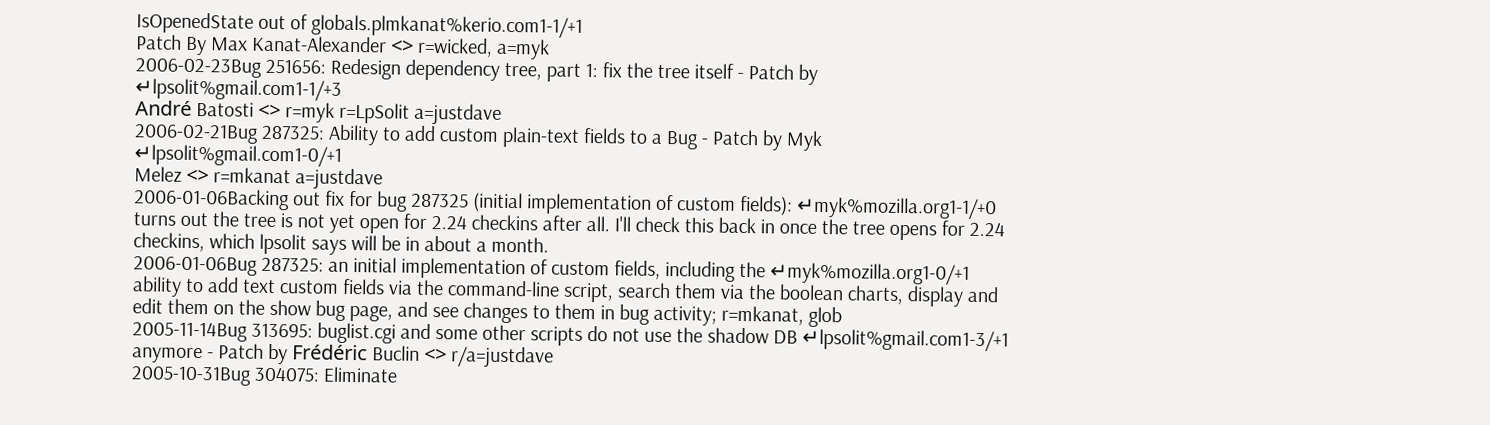IsOpenedState out of globals.plmkanat%kerio.com1-1/+1
Patch By Max Kanat-Alexander <> r=wicked, a=myk
2006-02-23Bug 251656: Redesign dependency tree, part 1: fix the tree itself - Patch by ↵lpsolit%gmail.com1-1/+3
André Batosti <> r=myk r=LpSolit a=justdave
2006-02-21Bug 287325: Ability to add custom plain-text fields to a Bug - Patch by Myk ↵lpsolit%gmail.com1-0/+1
Melez <> r=mkanat a=justdave
2006-01-06Backing out fix for bug 287325 (initial implementation of custom fields): ↵myk%mozilla.org1-1/+0
turns out the tree is not yet open for 2.24 checkins after all. I'll check this back in once the tree opens for 2.24 checkins, which lpsolit says will be in about a month.
2006-01-06Bug 287325: an initial implementation of custom fields, including the ↵myk%mozilla.org1-0/+1
ability to add text custom fields via the command-line script, search them via the boolean charts, display and edit them on the show bug page, and see changes to them in bug activity; r=mkanat, glob
2005-11-14Bug 313695: buglist.cgi and some other scripts do not use the shadow DB ↵lpsolit%gmail.com1-3/+1
anymore - Patch by Frédéric Buclin <> r/a=justdave
2005-10-31Bug 304075: Eliminate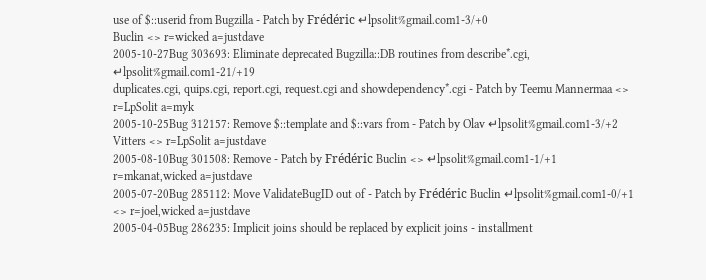use of $::userid from Bugzilla - Patch by Frédéric ↵lpsolit%gmail.com1-3/+0
Buclin <> r=wicked a=justdave
2005-10-27Bug 303693: Eliminate deprecated Bugzilla::DB routines from describe*.cgi, ↵lpsolit%gmail.com1-21/+19
duplicates.cgi, quips.cgi, report.cgi, request.cgi and showdependency*.cgi - Patch by Teemu Mannermaa <> r=LpSolit a=myk
2005-10-25Bug 312157: Remove $::template and $::vars from - Patch by Olav ↵lpsolit%gmail.com1-3/+2
Vitters <> r=LpSolit a=justdave
2005-08-10Bug 301508: Remove - Patch by Frédéric Buclin <> ↵lpsolit%gmail.com1-1/+1
r=mkanat,wicked a=justdave
2005-07-20Bug 285112: Move ValidateBugID out of - Patch by Frédéric Buclin ↵lpsolit%gmail.com1-0/+1
<> r=joel,wicked a=justdave
2005-04-05Bug 286235: Implicit joins should be replaced by explicit joins - installment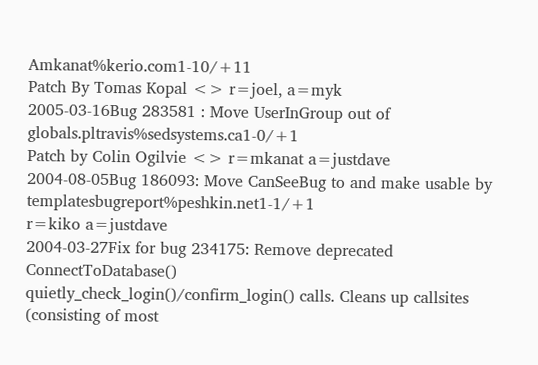Amkanat%kerio.com1-10/+11
Patch By Tomas Kopal <> r=joel, a=myk
2005-03-16Bug 283581 : Move UserInGroup out of globals.pltravis%sedsystems.ca1-0/+1
Patch by Colin Ogilvie <> r=mkanat a=justdave
2004-08-05Bug 186093: Move CanSeeBug to and make usable by templatesbugreport%peshkin.net1-1/+1
r=kiko a=justdave
2004-03-27Fix for bug 234175: Remove deprecated ConnectToDatabase()
quietly_check_login()/confirm_login() calls. Cleans up callsites (consisting of most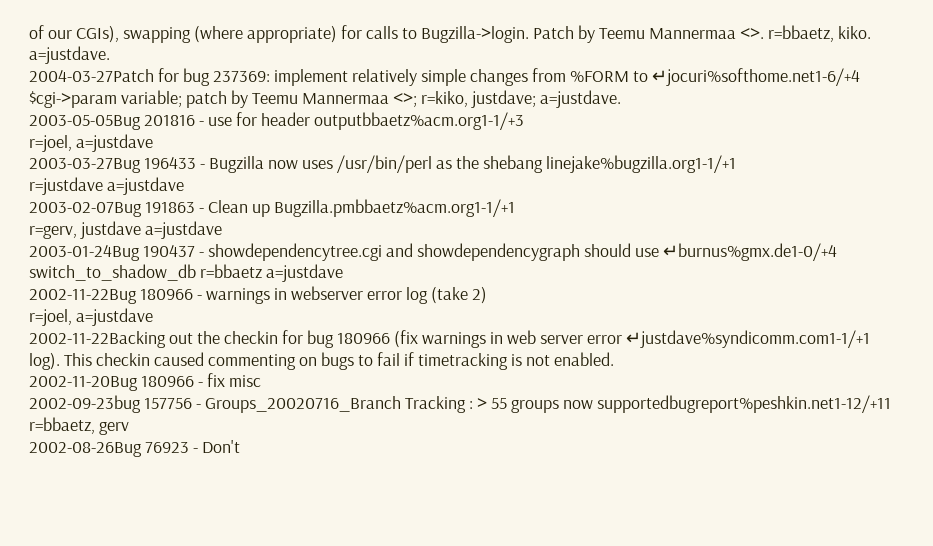of our CGIs), swapping (where appropriate) for calls to Bugzilla->login. Patch by Teemu Mannermaa <>. r=bbaetz, kiko. a=justdave.
2004-03-27Patch for bug 237369: implement relatively simple changes from %FORM to ↵jocuri%softhome.net1-6/+4
$cgi->param variable; patch by Teemu Mannermaa <>; r=kiko, justdave; a=justdave.
2003-05-05Bug 201816 - use for header outputbbaetz%acm.org1-1/+3
r=joel, a=justdave
2003-03-27Bug 196433 - Bugzilla now uses /usr/bin/perl as the shebang linejake%bugzilla.org1-1/+1
r=justdave a=justdave
2003-02-07Bug 191863 - Clean up Bugzilla.pmbbaetz%acm.org1-1/+1
r=gerv, justdave a=justdave
2003-01-24Bug 190437 - showdependencytree.cgi and showdependencygraph should use ↵burnus%gmx.de1-0/+4
switch_to_shadow_db r=bbaetz a=justdave
2002-11-22Bug 180966 - warnings in webserver error log (take 2)
r=joel, a=justdave
2002-11-22Backing out the checkin for bug 180966 (fix warnings in web server error ↵justdave%syndicomm.com1-1/+1
log). This checkin caused commenting on bugs to fail if timetracking is not enabled.
2002-11-20Bug 180966 - fix misc
2002-09-23bug 157756 - Groups_20020716_Branch Tracking : > 55 groups now supportedbugreport%peshkin.net1-12/+11
r=bbaetz, gerv
2002-08-26Bug 76923 - Don't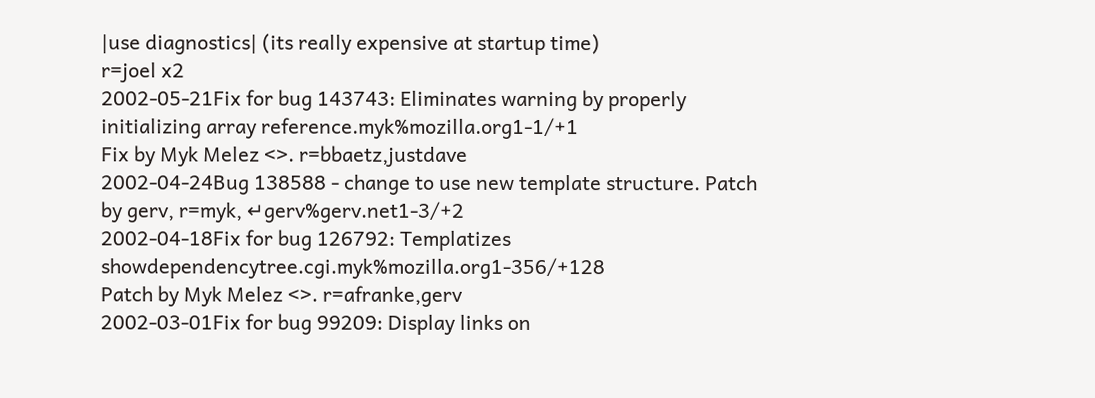|use diagnostics| (its really expensive at startup time)
r=joel x2
2002-05-21Fix for bug 143743: Eliminates warning by properly initializing array reference.myk%mozilla.org1-1/+1
Fix by Myk Melez <>. r=bbaetz,justdave
2002-04-24Bug 138588 - change to use new template structure. Patch by gerv, r=myk, ↵gerv%gerv.net1-3/+2
2002-04-18Fix for bug 126792: Templatizes showdependencytree.cgi.myk%mozilla.org1-356/+128
Patch by Myk Melez <>. r=afranke,gerv
2002-03-01Fix for bug 99209: Display links on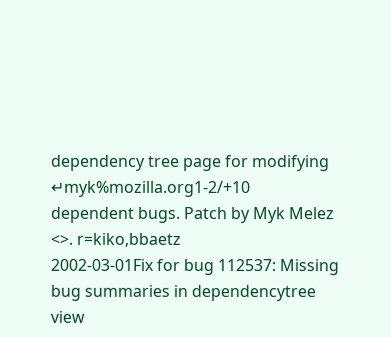dependency tree page for modifying ↵myk%mozilla.org1-2/+10
dependent bugs. Patch by Myk Melez <>. r=kiko,bbaetz
2002-03-01Fix for bug 112537: Missing bug summaries in dependencytree view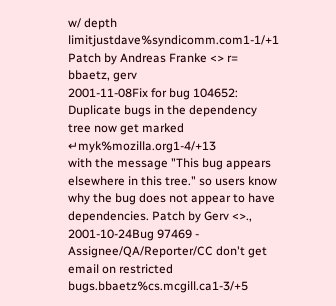w/ depth limitjustdave%syndicomm.com1-1/+1
Patch by Andreas Franke <> r= bbaetz, gerv
2001-11-08Fix for bug 104652: Duplicate bugs in the dependency tree now get marked ↵myk%mozilla.org1-4/+13
with the message "This bug appears elsewhere in this tree." so users know why the bug does not appear to have dependencies. Patch by Gerv <>.,
2001-10-24Bug 97469 - Assignee/QA/Reporter/CC don't get email on restricted bugs.bbaetz%cs.mcgill.ca1-3/+5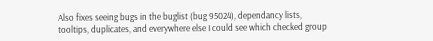Also fixes seeing bugs in the buglist (bug 95024), dependancy lists, tooltips, duplicates, and everywhere else I could see which checked group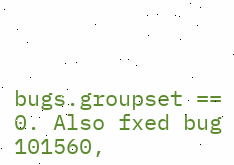bugs.groupset == 0. Also fxed bug 101560,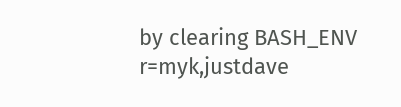by clearing BASH_ENV r=myk,justdave